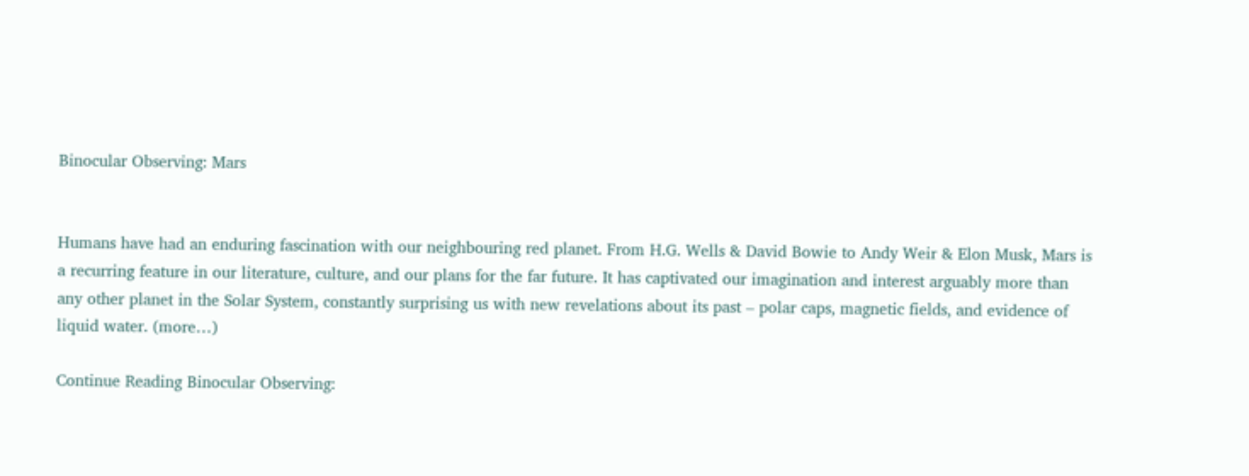Binocular Observing: Mars


Humans have had an enduring fascination with our neighbouring red planet. From H.G. Wells & David Bowie to Andy Weir & Elon Musk, Mars is a recurring feature in our literature, culture, and our plans for the far future. It has captivated our imagination and interest arguably more than any other planet in the Solar System, constantly surprising us with new revelations about its past – polar caps, magnetic fields, and evidence of liquid water. (more…)

Continue Reading Binocular Observing: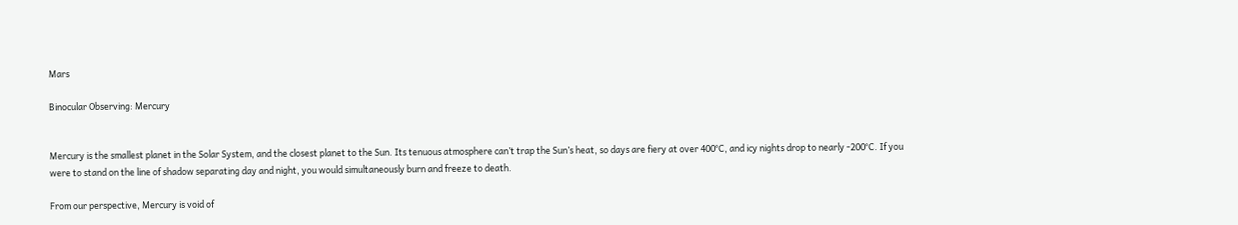Mars

Binocular Observing: Mercury


Mercury is the smallest planet in the Solar System, and the closest planet to the Sun. Its tenuous atmosphere can’t trap the Sun’s heat, so days are fiery at over 400°C, and icy nights drop to nearly -200°C. If you were to stand on the line of shadow separating day and night, you would simultaneously burn and freeze to death.

From our perspective, Mercury is void of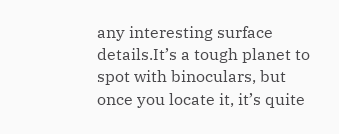any interesting surface details.It’s a tough planet to spot with binoculars, but once you locate it, it’s quite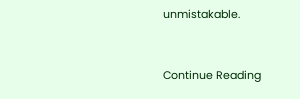unmistakable.


Continue Reading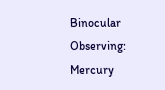Binocular Observing: Mercury